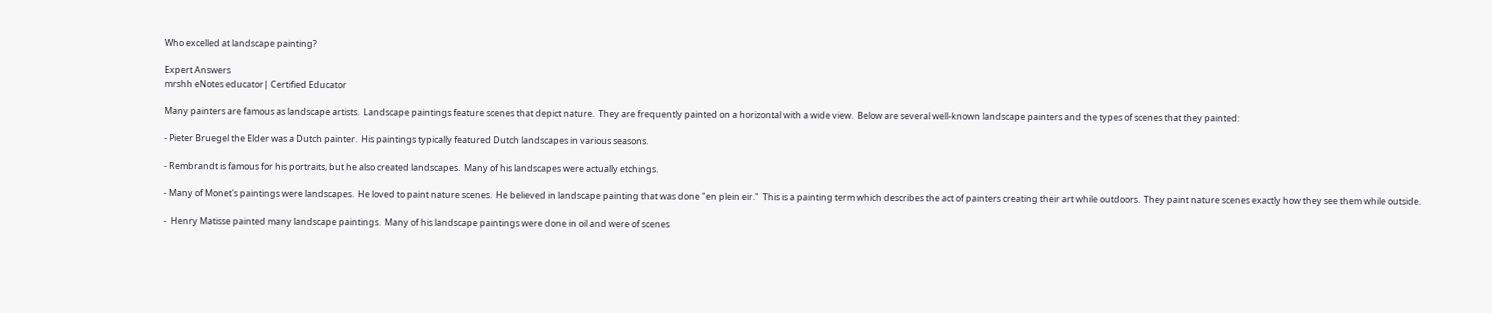Who excelled at landscape painting?

Expert Answers
mrshh eNotes educator| Certified Educator

Many painters are famous as landscape artists.  Landscape paintings feature scenes that depict nature.  They are frequently painted on a horizontal with a wide view.  Below are several well-known landscape painters and the types of scenes that they painted:

- Pieter Bruegel the Elder was a Dutch painter.  His paintings typically featured Dutch landscapes in various seasons.

- Rembrandt is famous for his portraits, but he also created landscapes.  Many of his landscapes were actually etchings.

- Many of Monet's paintings were landscapes.  He loved to paint nature scenes.  He believed in landscape painting that was done "en plein eir."  This is a painting term which describes the act of painters creating their art while outdoors.  They paint nature scenes exactly how they see them while outside.

-  Henry Matisse painted many landscape paintings.  Many of his landscape paintings were done in oil and were of scenes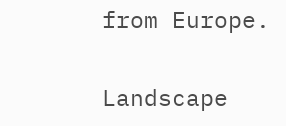from Europe.

Landscape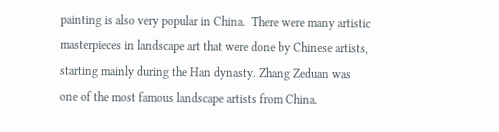painting is also very popular in China.  There were many artistic masterpieces in landscape art that were done by Chinese artists, starting mainly during the Han dynasty. Zhang Zeduan was one of the most famous landscape artists from China.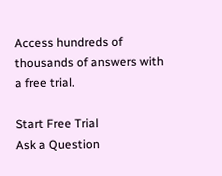Access hundreds of thousands of answers with a free trial.

Start Free Trial
Ask a Question